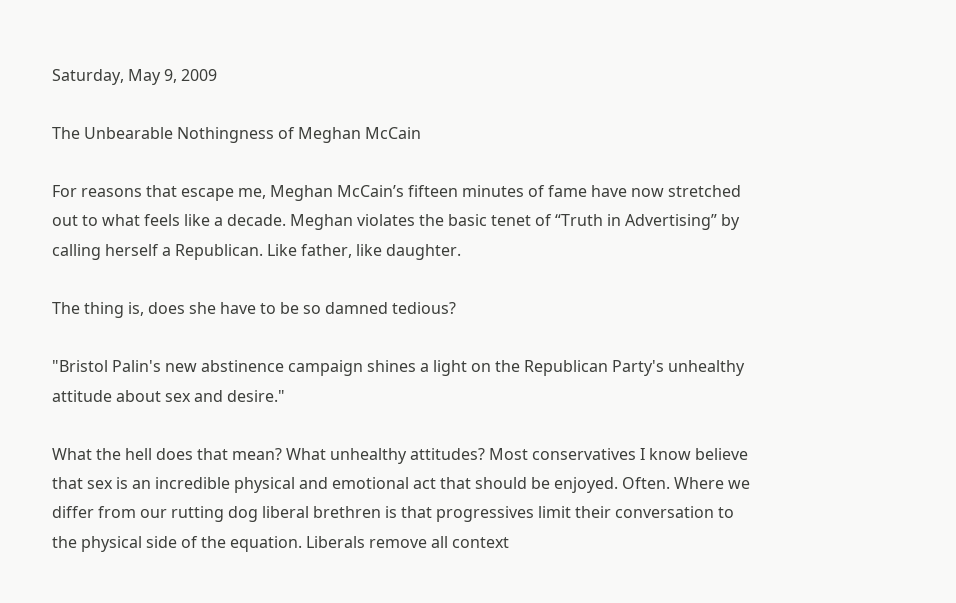Saturday, May 9, 2009

The Unbearable Nothingness of Meghan McCain

For reasons that escape me, Meghan McCain’s fifteen minutes of fame have now stretched out to what feels like a decade. Meghan violates the basic tenet of “Truth in Advertising” by calling herself a Republican. Like father, like daughter.

The thing is, does she have to be so damned tedious?

"Bristol Palin's new abstinence campaign shines a light on the Republican Party's unhealthy attitude about sex and desire."

What the hell does that mean? What unhealthy attitudes? Most conservatives I know believe that sex is an incredible physical and emotional act that should be enjoyed. Often. Where we differ from our rutting dog liberal brethren is that progressives limit their conversation to the physical side of the equation. Liberals remove all context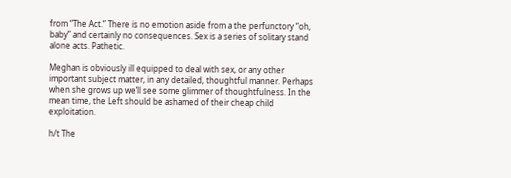from “The Act.” There is no emotion aside from a the perfunctory “oh, baby” and certainly no consequences. Sex is a series of solitary stand alone acts. Pathetic.

Meghan is obviously ill equipped to deal with sex, or any other important subject matter, in any detailed, thoughtful manner. Perhaps when she grows up we’ll see some glimmer of thoughtfulness. In the mean time, the Left should be ashamed of their cheap child exploitation.

h/t The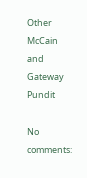Other McCain and Gateway Pundit

No comments: